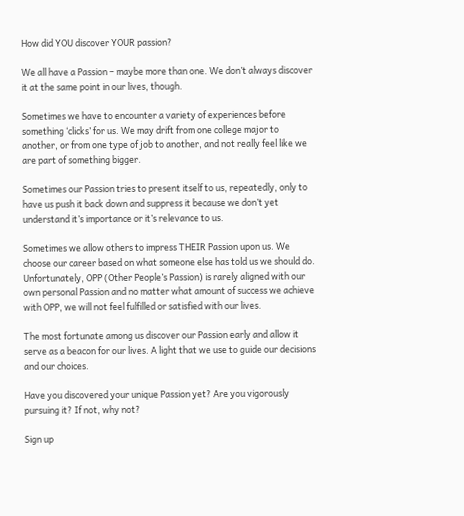How did YOU discover YOUR passion?

We all have a Passion – maybe more than one. We don’t always discover it at the same point in our lives, though.

Sometimes we have to encounter a variety of experiences before something ‘clicks’ for us. We may drift from one college major to another, or from one type of job to another, and not really feel like we are part of something bigger.

Sometimes our Passion tries to present itself to us, repeatedly, only to have us push it back down and suppress it because we don’t yet understand it’s importance or it’s relevance to us.

Sometimes we allow others to impress THEIR Passion upon us. We choose our career based on what someone else has told us we should do. Unfortunately, OPP (Other People’s Passion) is rarely aligned with our own personal Passion and no matter what amount of success we achieve with OPP, we will not feel fulfilled or satisfied with our lives.

The most fortunate among us discover our Passion early and allow it serve as a beacon for our lives. A light that we use to guide our decisions and our choices.

Have you discovered your unique Passion yet? Are you vigorously pursuing it? If not, why not?

Sign up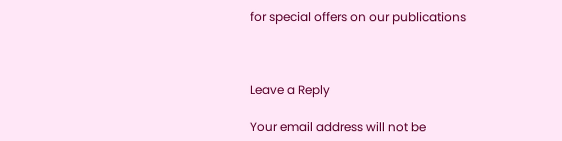for special offers on our publications



Leave a Reply

Your email address will not be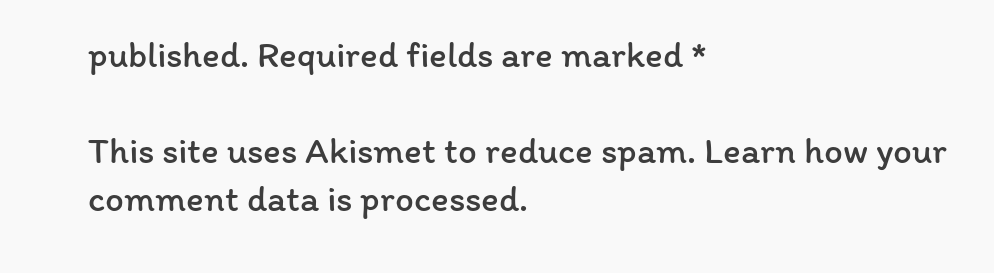published. Required fields are marked *

This site uses Akismet to reduce spam. Learn how your comment data is processed.